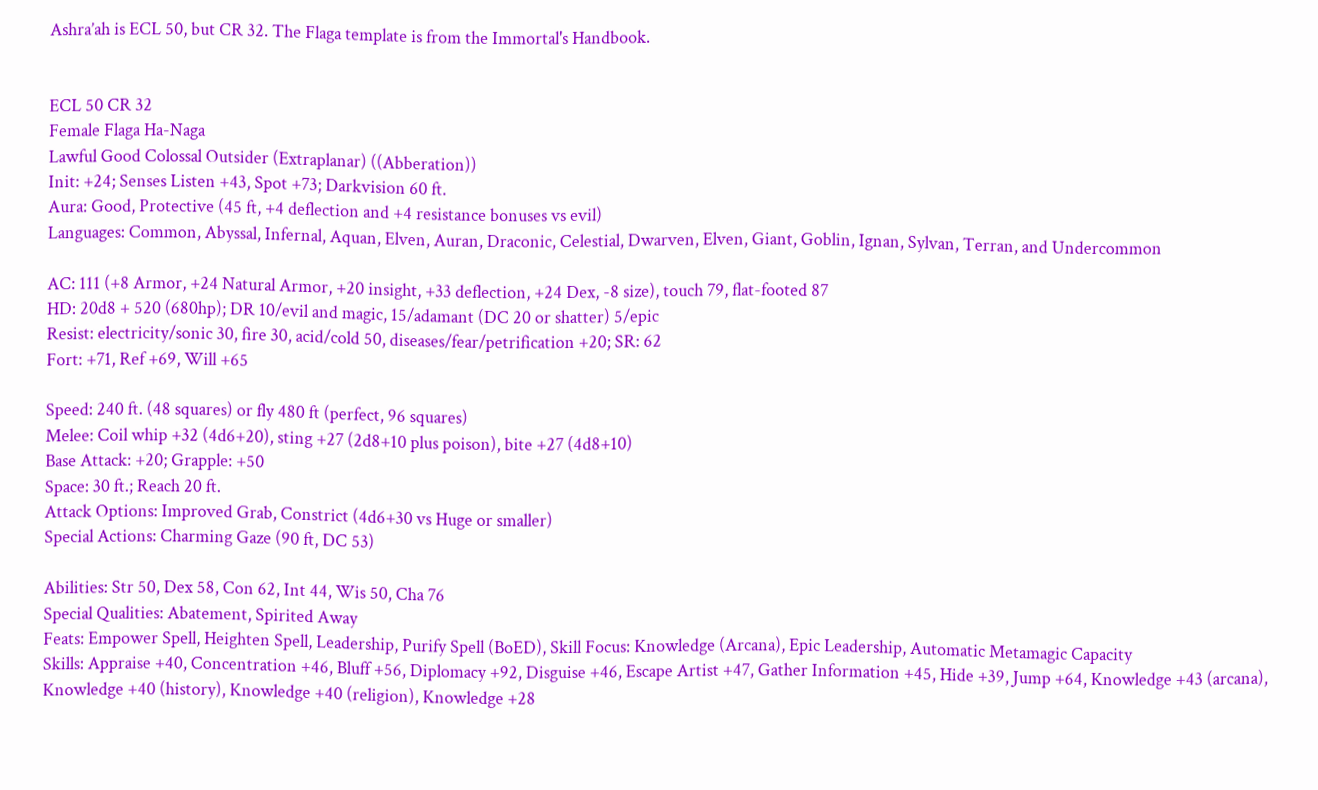Ashra’ah is ECL 50, but CR 32. The Flaga template is from the Immortal's Handbook.


ECL 50 CR 32
Female Flaga Ha-Naga
Lawful Good Colossal Outsider (Extraplanar) ((Abberation))
Init: +24; Senses Listen +43, Spot +73; Darkvision 60 ft.
Aura: Good, Protective (45 ft, +4 deflection and +4 resistance bonuses vs evil)
Languages: Common, Abyssal, Infernal, Aquan, Elven, Auran, Draconic, Celestial, Dwarven, Elven, Giant, Goblin, Ignan, Sylvan, Terran, and Undercommon

AC: 111 (+8 Armor, +24 Natural Armor, +20 insight, +33 deflection, +24 Dex, -8 size), touch 79, flat-footed 87
HD: 20d8 + 520 (680hp); DR 10/evil and magic, 15/adamant (DC 20 or shatter) 5/epic
Resist: electricity/sonic 30, fire 30, acid/cold 50, diseases/fear/petrification +20; SR: 62
Fort: +71, Ref +69, Will +65

Speed: 240 ft. (48 squares) or fly 480 ft (perfect, 96 squares)
Melee: Coil whip +32 (4d6+20), sting +27 (2d8+10 plus poison), bite +27 (4d8+10)
Base Attack: +20; Grapple: +50
Space: 30 ft.; Reach 20 ft.
Attack Options: Improved Grab, Constrict (4d6+30 vs Huge or smaller)
Special Actions: Charming Gaze (90 ft, DC 53)

Abilities: Str 50, Dex 58, Con 62, Int 44, Wis 50, Cha 76
Special Qualities: Abatement, Spirited Away
Feats: Empower Spell, Heighten Spell, Leadership, Purify Spell (BoED), Skill Focus: Knowledge (Arcana), Epic Leadership, Automatic Metamagic Capacity
Skills: Appraise +40, Concentration +46, Bluff +56, Diplomacy +92, Disguise +46, Escape Artist +47, Gather Information +45, Hide +39, Jump +64, Knowledge +43 (arcana), Knowledge +40 (history), Knowledge +40 (religion), Knowledge +28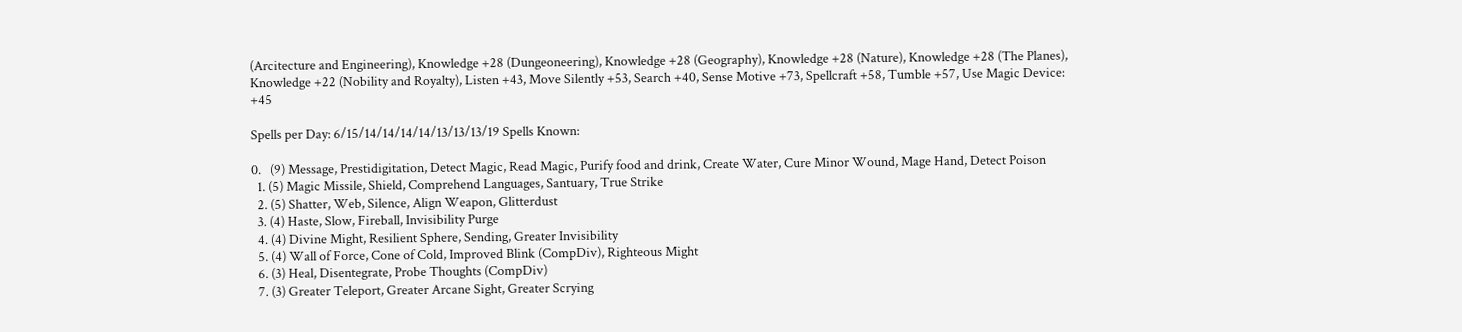(Arcitecture and Engineering), Knowledge +28 (Dungeoneering), Knowledge +28 (Geography), Knowledge +28 (Nature), Knowledge +28 (The Planes), Knowledge +22 (Nobility and Royalty), Listen +43, Move Silently +53, Search +40, Sense Motive +73, Spellcraft +58, Tumble +57, Use Magic Device: +45

Spells per Day: 6/15/14/14/14/14/13/13/13/19 Spells Known:

0.   (9) Message, Prestidigitation, Detect Magic, Read Magic, Purify food and drink, Create Water, Cure Minor Wound, Mage Hand, Detect Poison
  1. (5) Magic Missile, Shield, Comprehend Languages, Santuary, True Strike
  2. (5) Shatter, Web, Silence, Align Weapon, Glitterdust
  3. (4) Haste, Slow, Fireball, Invisibility Purge
  4. (4) Divine Might, Resilient Sphere, Sending, Greater Invisibility
  5. (4) Wall of Force, Cone of Cold, Improved Blink (CompDiv), Righteous Might
  6. (3) Heal, Disentegrate, Probe Thoughts (CompDiv)
  7. (3) Greater Teleport, Greater Arcane Sight, Greater Scrying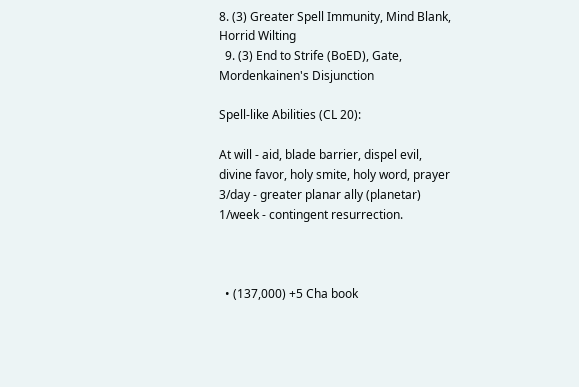8. (3) Greater Spell Immunity, Mind Blank, Horrid Wilting
  9. (3) End to Strife (BoED), Gate, Mordenkainen's Disjunction

Spell-like Abilities (CL 20):

At will - aid, blade barrier, dispel evil, divine favor, holy smite, holy word, prayer
3/day - greater planar ally (planetar)
1/week - contingent resurrection.



  • (137,000) +5 Cha book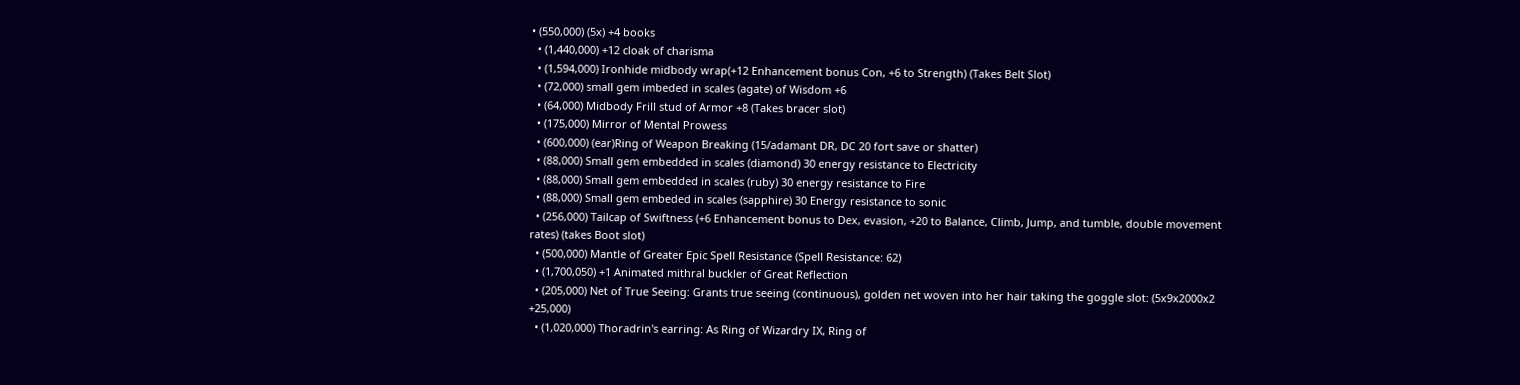• (550,000) (5x) +4 books
  • (1,440,000) +12 cloak of charisma
  • (1,594,000) Ironhide midbody wrap(+12 Enhancement bonus Con, +6 to Strength) (Takes Belt Slot)
  • (72,000) small gem imbeded in scales (agate) of Wisdom +6
  • (64,000) Midbody Frill stud of Armor +8 (Takes bracer slot)
  • (175,000) Mirror of Mental Prowess
  • (600,000) (ear)Ring of Weapon Breaking (15/adamant DR, DC 20 fort save or shatter)
  • (88,000) Small gem embedded in scales (diamond) 30 energy resistance to Electricity
  • (88,000) Small gem embedded in scales (ruby) 30 energy resistance to Fire
  • (88,000) Small gem embeded in scales (sapphire) 30 Energy resistance to sonic
  • (256,000) Tailcap of Swiftness (+6 Enhancement bonus to Dex, evasion, +20 to Balance, Climb, Jump, and tumble, double movement rates) (takes Boot slot)
  • (500,000) Mantle of Greater Epic Spell Resistance (Spell Resistance: 62)
  • (1,700,050) +1 Animated mithral buckler of Great Reflection
  • (205,000) Net of True Seeing: Grants true seeing (continuous), golden net woven into her hair taking the goggle slot: (5x9x2000x2 +25,000)
  • (1,020,000) Thoradrin's earring: As Ring of Wizardry IX, Ring of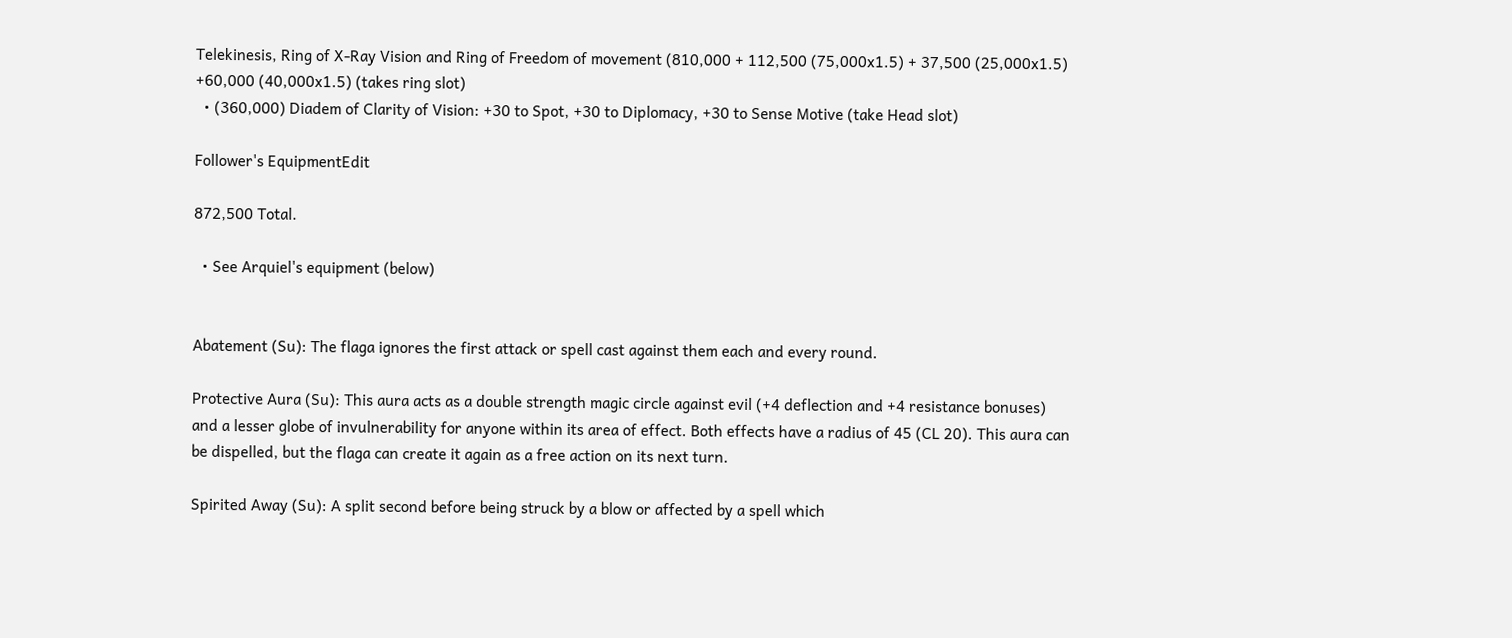Telekinesis, Ring of X-Ray Vision and Ring of Freedom of movement (810,000 + 112,500 (75,000x1.5) + 37,500 (25,000x1.5) +60,000 (40,000x1.5) (takes ring slot)
  • (360,000) Diadem of Clarity of Vision: +30 to Spot, +30 to Diplomacy, +30 to Sense Motive (take Head slot)

Follower's EquipmentEdit

872,500 Total.

  • See Arquiel's equipment (below)


Abatement (Su): The flaga ignores the first attack or spell cast against them each and every round.

Protective Aura (Su): This aura acts as a double strength magic circle against evil (+4 deflection and +4 resistance bonuses) and a lesser globe of invulnerability for anyone within its area of effect. Both effects have a radius of 45 (CL 20). This aura can be dispelled, but the flaga can create it again as a free action on its next turn.

Spirited Away (Su): A split second before being struck by a blow or affected by a spell which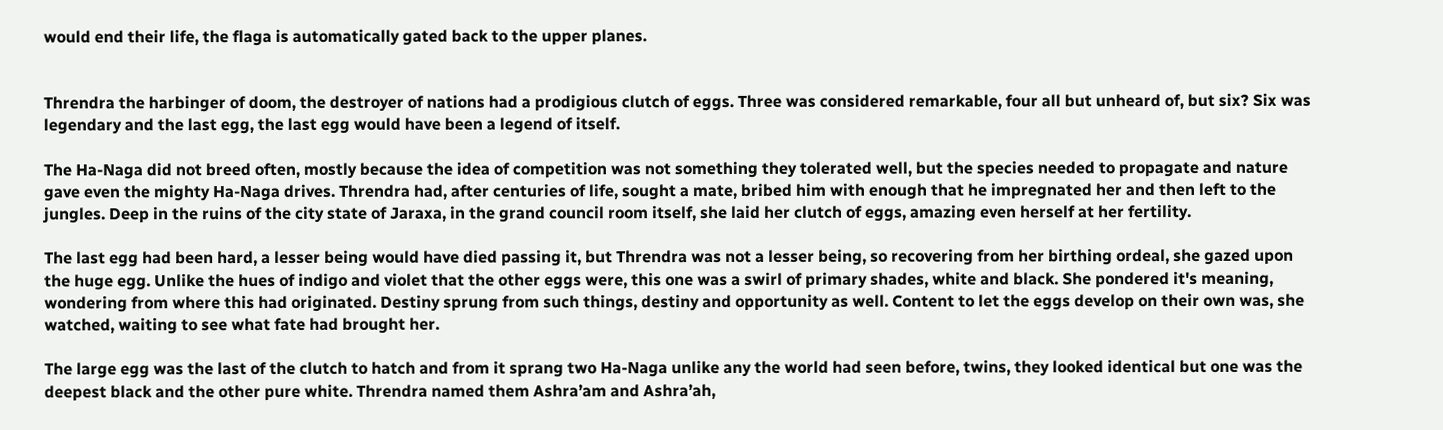would end their life, the flaga is automatically gated back to the upper planes.


Threndra the harbinger of doom, the destroyer of nations had a prodigious clutch of eggs. Three was considered remarkable, four all but unheard of, but six? Six was legendary and the last egg, the last egg would have been a legend of itself.

The Ha-Naga did not breed often, mostly because the idea of competition was not something they tolerated well, but the species needed to propagate and nature gave even the mighty Ha-Naga drives. Threndra had, after centuries of life, sought a mate, bribed him with enough that he impregnated her and then left to the jungles. Deep in the ruins of the city state of Jaraxa, in the grand council room itself, she laid her clutch of eggs, amazing even herself at her fertility.

The last egg had been hard, a lesser being would have died passing it, but Threndra was not a lesser being, so recovering from her birthing ordeal, she gazed upon the huge egg. Unlike the hues of indigo and violet that the other eggs were, this one was a swirl of primary shades, white and black. She pondered it's meaning, wondering from where this had originated. Destiny sprung from such things, destiny and opportunity as well. Content to let the eggs develop on their own was, she watched, waiting to see what fate had brought her.

The large egg was the last of the clutch to hatch and from it sprang two Ha-Naga unlike any the world had seen before, twins, they looked identical but one was the deepest black and the other pure white. Threndra named them Ashra’am and Ashra’ah,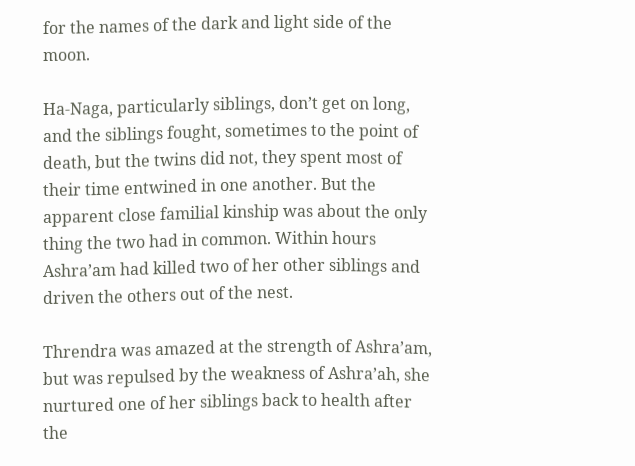for the names of the dark and light side of the moon.

Ha-Naga, particularly siblings, don’t get on long, and the siblings fought, sometimes to the point of death, but the twins did not, they spent most of their time entwined in one another. But the apparent close familial kinship was about the only thing the two had in common. Within hours Ashra’am had killed two of her other siblings and driven the others out of the nest.

Threndra was amazed at the strength of Ashra’am, but was repulsed by the weakness of Ashra’ah, she nurtured one of her siblings back to health after the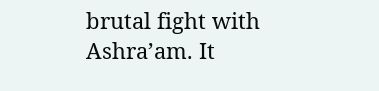brutal fight with Ashra’am. It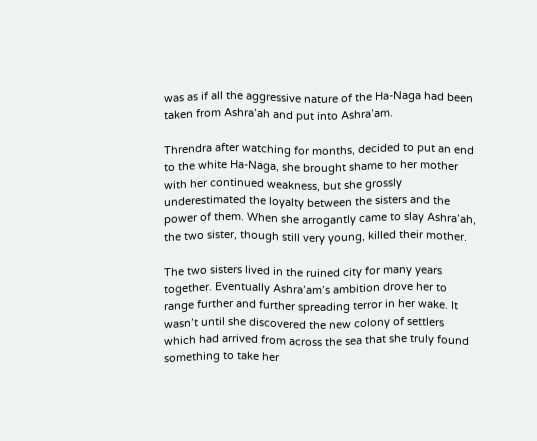was as if all the aggressive nature of the Ha-Naga had been taken from Ashra’ah and put into Ashra’am.

Threndra after watching for months, decided to put an end to the white Ha-Naga, she brought shame to her mother with her continued weakness, but she grossly underestimated the loyalty between the sisters and the power of them. When she arrogantly came to slay Ashra’ah, the two sister, though still very young, killed their mother.

The two sisters lived in the ruined city for many years together. Eventually Ashra’am’s ambition drove her to range further and further spreading terror in her wake. It wasn’t until she discovered the new colony of settlers which had arrived from across the sea that she truly found something to take her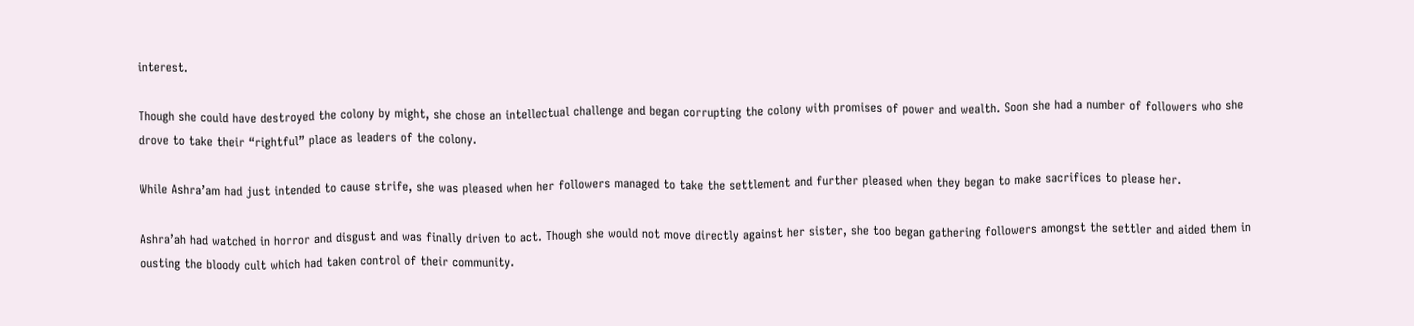interest.

Though she could have destroyed the colony by might, she chose an intellectual challenge and began corrupting the colony with promises of power and wealth. Soon she had a number of followers who she drove to take their “rightful” place as leaders of the colony.

While Ashra’am had just intended to cause strife, she was pleased when her followers managed to take the settlement and further pleased when they began to make sacrifices to please her.

Ashra’ah had watched in horror and disgust and was finally driven to act. Though she would not move directly against her sister, she too began gathering followers amongst the settler and aided them in ousting the bloody cult which had taken control of their community.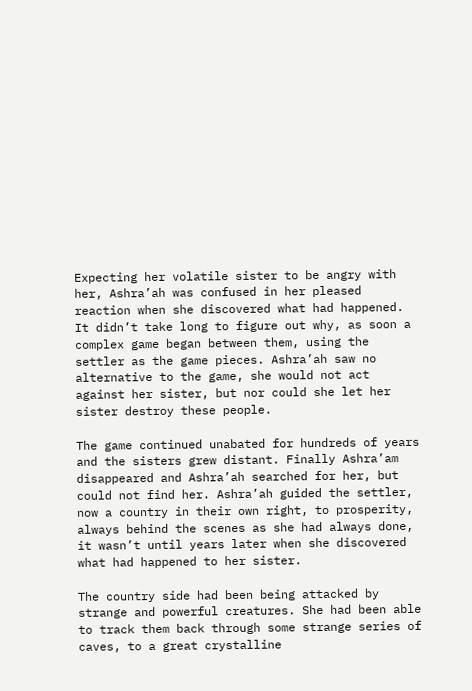Expecting her volatile sister to be angry with her, Ashra’ah was confused in her pleased reaction when she discovered what had happened. It didn’t take long to figure out why, as soon a complex game began between them, using the settler as the game pieces. Ashra’ah saw no alternative to the game, she would not act against her sister, but nor could she let her sister destroy these people.

The game continued unabated for hundreds of years and the sisters grew distant. Finally Ashra’am disappeared and Ashra’ah searched for her, but could not find her. Ashra’ah guided the settler, now a country in their own right, to prosperity, always behind the scenes as she had always done, it wasn’t until years later when she discovered what had happened to her sister.

The country side had been being attacked by strange and powerful creatures. She had been able to track them back through some strange series of caves, to a great crystalline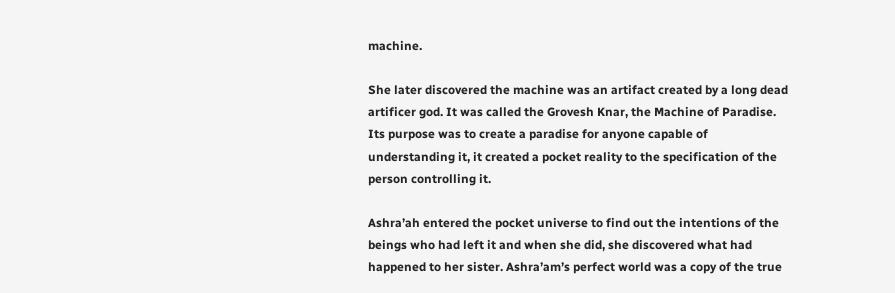machine.

She later discovered the machine was an artifact created by a long dead artificer god. It was called the Grovesh Knar, the Machine of Paradise. Its purpose was to create a paradise for anyone capable of understanding it, it created a pocket reality to the specification of the person controlling it.

Ashra’ah entered the pocket universe to find out the intentions of the beings who had left it and when she did, she discovered what had happened to her sister. Ashra’am’s perfect world was a copy of the true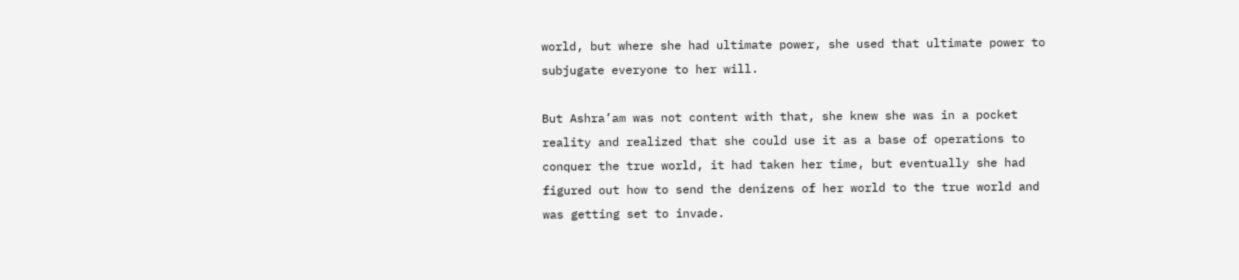world, but where she had ultimate power, she used that ultimate power to subjugate everyone to her will.

But Ashra’am was not content with that, she knew she was in a pocket reality and realized that she could use it as a base of operations to conquer the true world, it had taken her time, but eventually she had figured out how to send the denizens of her world to the true world and was getting set to invade.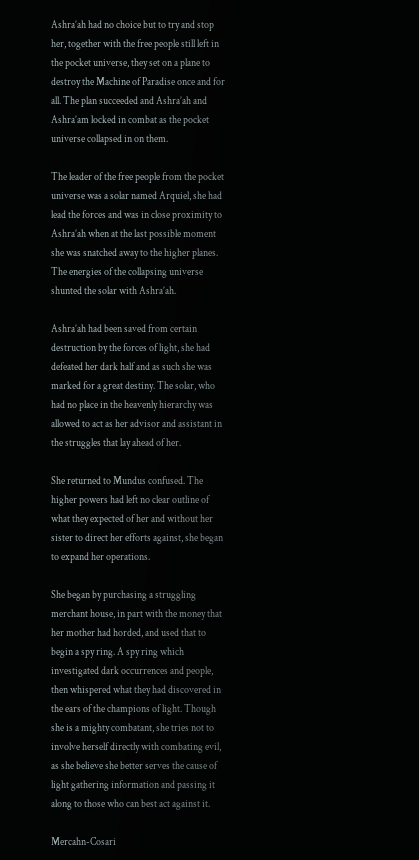Ashra’ah had no choice but to try and stop her, together with the free people still left in the pocket universe, they set on a plane to destroy the Machine of Paradise once and for all. The plan succeeded and Ashra’ah and Ashra’am locked in combat as the pocket universe collapsed in on them.

The leader of the free people from the pocket universe was a solar named Arquiel, she had lead the forces and was in close proximity to Ashra’ah when at the last possible moment she was snatched away to the higher planes. The energies of the collapsing universe shunted the solar with Ashra’ah.

Ashra’ah had been saved from certain destruction by the forces of light, she had defeated her dark half and as such she was marked for a great destiny. The solar, who had no place in the heavenly hierarchy was allowed to act as her advisor and assistant in the struggles that lay ahead of her.

She returned to Mundus confused. The higher powers had left no clear outline of what they expected of her and without her sister to direct her efforts against, she began to expand her operations.

She began by purchasing a struggling merchant house, in part with the money that her mother had horded, and used that to begin a spy ring. A spy ring which investigated dark occurrences and people, then whispered what they had discovered in the ears of the champions of light. Though she is a mighty combatant, she tries not to involve herself directly with combating evil, as she believe she better serves the cause of light gathering information and passing it along to those who can best act against it.

Mercahn-Cosari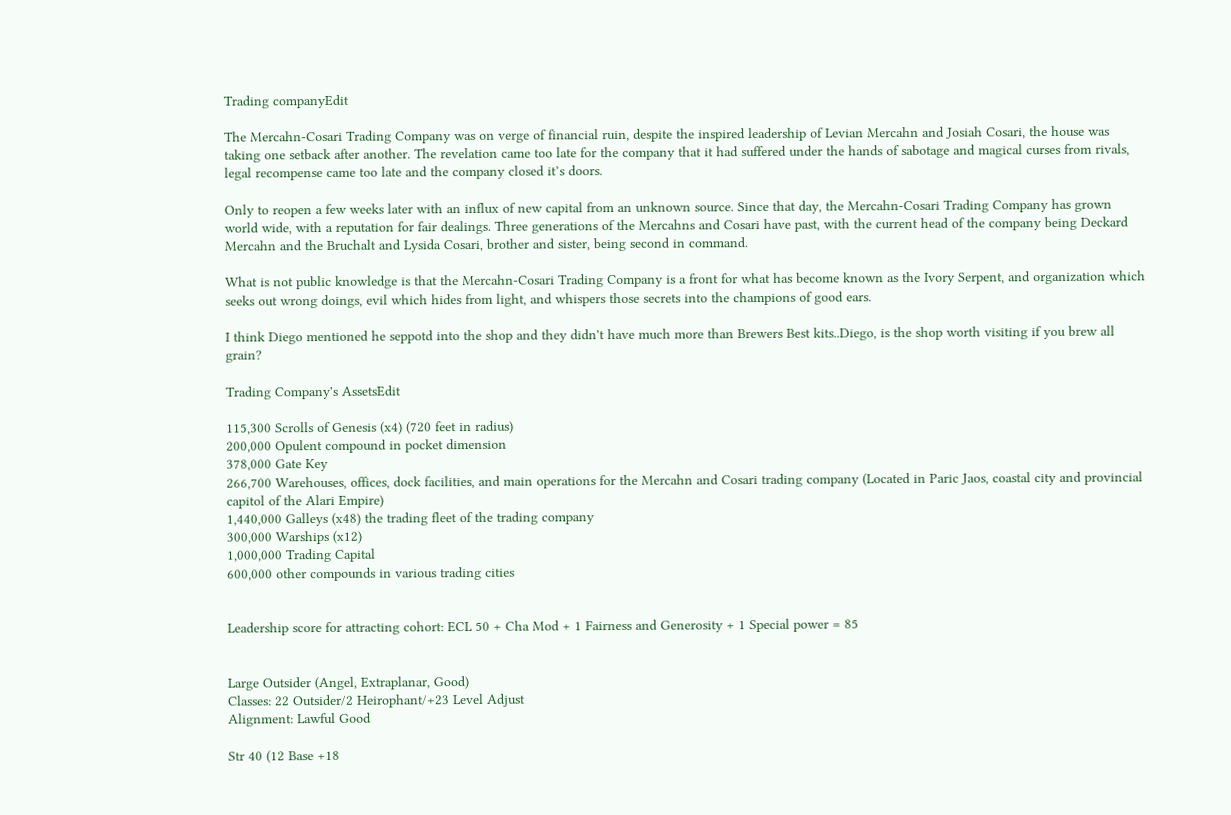Trading companyEdit

The Mercahn-Cosari Trading Company was on verge of financial ruin, despite the inspired leadership of Levian Mercahn and Josiah Cosari, the house was taking one setback after another. The revelation came too late for the company that it had suffered under the hands of sabotage and magical curses from rivals, legal recompense came too late and the company closed it’s doors.

Only to reopen a few weeks later with an influx of new capital from an unknown source. Since that day, the Mercahn-Cosari Trading Company has grown world wide, with a reputation for fair dealings. Three generations of the Mercahns and Cosari have past, with the current head of the company being Deckard Mercahn and the Bruchalt and Lysida Cosari, brother and sister, being second in command.

What is not public knowledge is that the Mercahn-Cosari Trading Company is a front for what has become known as the Ivory Serpent, and organization which seeks out wrong doings, evil which hides from light, and whispers those secrets into the champions of good ears.

I think Diego mentioned he seppotd into the shop and they didn't have much more than Brewers Best kits..Diego, is the shop worth visiting if you brew all grain?

Trading Company's AssetsEdit

115,300 Scrolls of Genesis (x4) (720 feet in radius)
200,000 Opulent compound in pocket dimension
378,000 Gate Key
266,700 Warehouses, offices, dock facilities, and main operations for the Mercahn and Cosari trading company (Located in Paric Jaos, coastal city and provincial capitol of the Alari Empire)
1,440,000 Galleys (x48) the trading fleet of the trading company
300,000 Warships (x12)
1,000,000 Trading Capital
600,000 other compounds in various trading cities


Leadership score for attracting cohort: ECL 50 + Cha Mod + 1 Fairness and Generosity + 1 Special power = 85


Large Outsider (Angel, Extraplanar, Good)
Classes: 22 Outsider/2 Heirophant/+23 Level Adjust
Alignment: Lawful Good

Str 40 (12 Base +18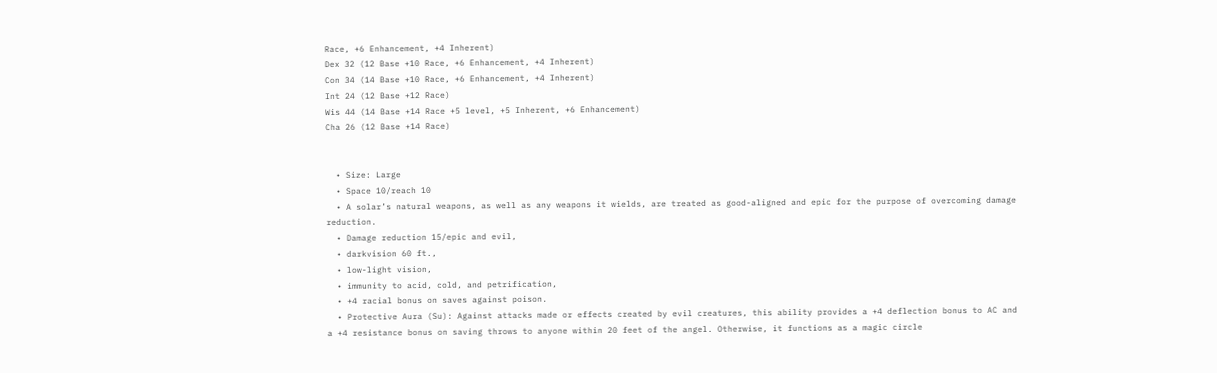Race, +6 Enhancement, +4 Inherent)
Dex 32 (12 Base +10 Race, +6 Enhancement, +4 Inherent)
Con 34 (14 Base +10 Race, +6 Enhancement, +4 Inherent)
Int 24 (12 Base +12 Race)
Wis 44 (14 Base +14 Race +5 level, +5 Inherent, +6 Enhancement)
Cha 26 (12 Base +14 Race)


  • Size: Large
  • Space 10/reach 10
  • A solar’s natural weapons, as well as any weapons it wields, are treated as good-aligned and epic for the purpose of overcoming damage reduction.
  • Damage reduction 15/epic and evil,
  • darkvision 60 ft.,
  • low-light vision,
  • immunity to acid, cold, and petrification,
  • +4 racial bonus on saves against poison.
  • Protective Aura (Su): Against attacks made or effects created by evil creatures, this ability provides a +4 deflection bonus to AC and a +4 resistance bonus on saving throws to anyone within 20 feet of the angel. Otherwise, it functions as a magic circle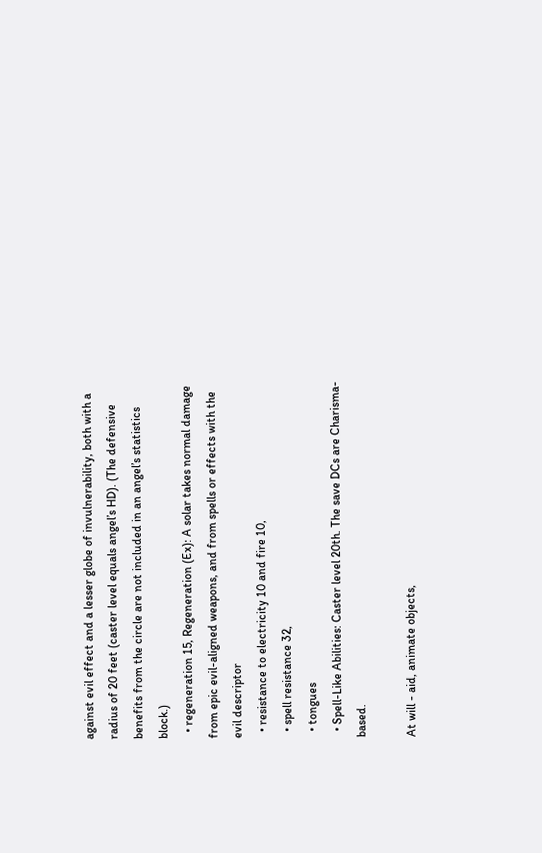against evil effect and a lesser globe of invulnerability, both with a radius of 20 feet (caster level equals angel’s HD). (The defensive benefits from the circle are not included in an angel’s statistics block.)
  • regeneration 15, Regeneration (Ex): A solar takes normal damage from epic evil-aligned weapons, and from spells or effects with the evil descriptor
  • resistance to electricity 10 and fire 10,
  • spell resistance 32,
  • tongues
  • Spell-Like Abilities: Caster level 20th. The save DCs are Charisma-based.

At will - aid, animate objects,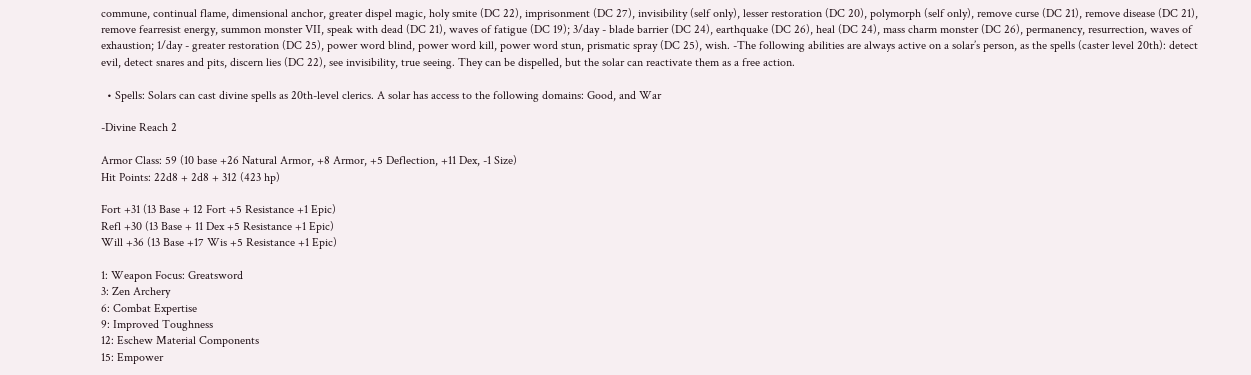commune, continual flame, dimensional anchor, greater dispel magic, holy smite (DC 22), imprisonment (DC 27), invisibility (self only), lesser restoration (DC 20), polymorph (self only), remove curse (DC 21), remove disease (DC 21), remove fearresist energy, summon monster VII, speak with dead (DC 21), waves of fatigue (DC 19); 3/day - blade barrier (DC 24), earthquake (DC 26), heal (DC 24), mass charm monster (DC 26), permanency, resurrection, waves of exhaustion; 1/day - greater restoration (DC 25), power word blind, power word kill, power word stun, prismatic spray (DC 25), wish. -The following abilities are always active on a solar’s person, as the spells (caster level 20th): detect evil, detect snares and pits, discern lies (DC 22), see invisibility, true seeing. They can be dispelled, but the solar can reactivate them as a free action.

  • Spells: Solars can cast divine spells as 20th-level clerics. A solar has access to the following domains: Good, and War

-Divine Reach 2

Armor Class: 59 (10 base +26 Natural Armor, +8 Armor, +5 Deflection, +11 Dex, -1 Size)
Hit Points: 22d8 + 2d8 + 312 (423 hp)

Fort +31 (13 Base + 12 Fort +5 Resistance +1 Epic)
Refl +30 (13 Base + 11 Dex +5 Resistance +1 Epic)
Will +36 (13 Base +17 Wis +5 Resistance +1 Epic)

1: Weapon Focus: Greatsword
3: Zen Archery
6: Combat Expertise
9: Improved Toughness
12: Eschew Material Components
15: Empower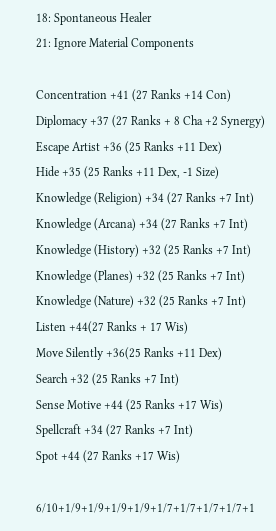18: Spontaneous Healer
21: Ignore Material Components

Concentration +41 (27 Ranks +14 Con)
Diplomacy +37 (27 Ranks + 8 Cha +2 Synergy)
Escape Artist +36 (25 Ranks +11 Dex)
Hide +35 (25 Ranks +11 Dex, -1 Size)
Knowledge (Religion) +34 (27 Ranks +7 Int)
Knowledge (Arcana) +34 (27 Ranks +7 Int)
Knowledge (History) +32 (25 Ranks +7 Int)
Knowledge (Planes) +32 (25 Ranks +7 Int)
Knowledge (Nature) +32 (25 Ranks +7 Int)
Listen +44(27 Ranks + 17 Wis)
Move Silently +36(25 Ranks +11 Dex)
Search +32 (25 Ranks +7 Int)
Sense Motive +44 (25 Ranks +17 Wis)
Spellcraft +34 (27 Ranks +7 Int)
Spot +44 (27 Ranks +17 Wis)

6/10+1/9+1/9+1/9+1/9+1/7+1/7+1/7+1/7+1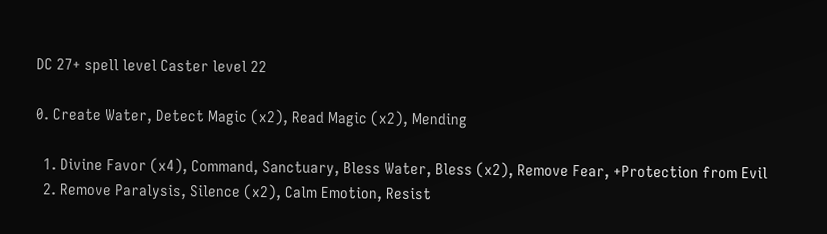DC 27+ spell level Caster level 22

0. Create Water, Detect Magic (x2), Read Magic (x2), Mending

  1. Divine Favor (x4), Command, Sanctuary, Bless Water, Bless (x2), Remove Fear, +Protection from Evil
  2. Remove Paralysis, Silence (x2), Calm Emotion, Resist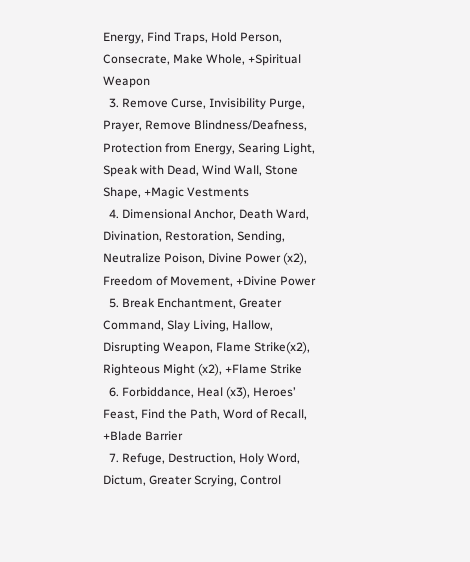Energy, Find Traps, Hold Person, Consecrate, Make Whole, +Spiritual Weapon
  3. Remove Curse, Invisibility Purge, Prayer, Remove Blindness/Deafness, Protection from Energy, Searing Light, Speak with Dead, Wind Wall, Stone Shape, +Magic Vestments
  4. Dimensional Anchor, Death Ward, Divination, Restoration, Sending, Neutralize Poison, Divine Power (x2), Freedom of Movement, +Divine Power
  5. Break Enchantment, Greater Command, Slay Living, Hallow, Disrupting Weapon, Flame Strike(x2), Righteous Might (x2), +Flame Strike
  6. Forbiddance, Heal (x3), Heroes’ Feast, Find the Path, Word of Recall, +Blade Barrier
  7. Refuge, Destruction, Holy Word, Dictum, Greater Scrying, Control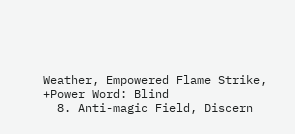Weather, Empowered Flame Strike, +Power Word: Blind
  8. Anti-magic Field, Discern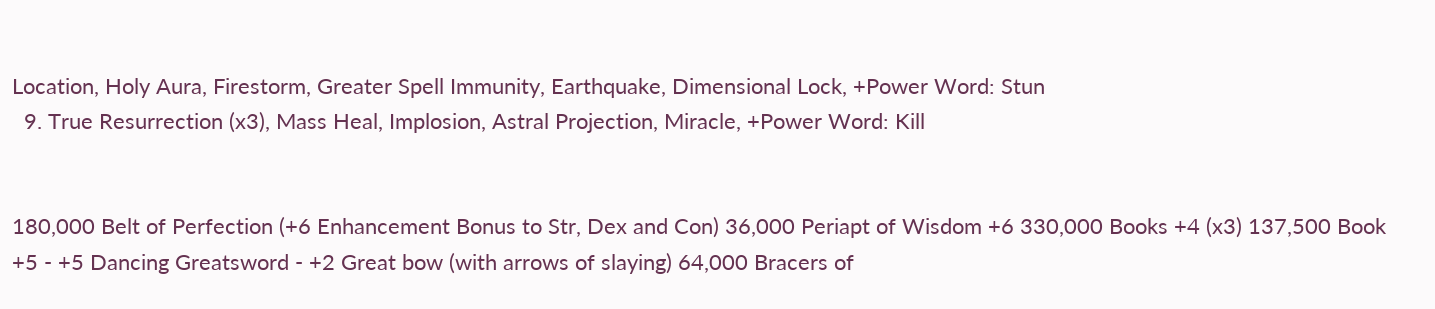Location, Holy Aura, Firestorm, Greater Spell Immunity, Earthquake, Dimensional Lock, +Power Word: Stun
  9. True Resurrection (x3), Mass Heal, Implosion, Astral Projection, Miracle, +Power Word: Kill


180,000 Belt of Perfection (+6 Enhancement Bonus to Str, Dex and Con) 36,000 Periapt of Wisdom +6 330,000 Books +4 (x3) 137,500 Book +5 - +5 Dancing Greatsword - +2 Great bow (with arrows of slaying) 64,000 Bracers of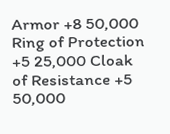Armor +8 50,000 Ring of Protection +5 25,000 Cloak of Resistance +5 50,000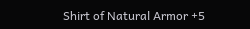Shirt of Natural Armor +5